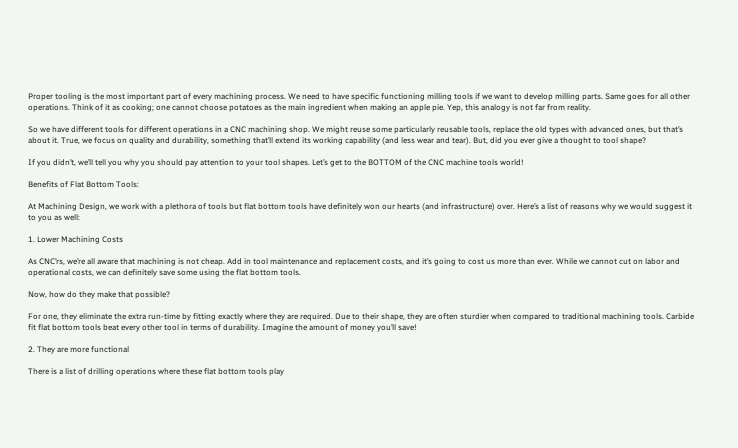Proper tooling is the most important part of every machining process. We need to have specific functioning milling tools if we want to develop milling parts. Same goes for all other operations. Think of it as cooking; one cannot choose potatoes as the main ingredient when making an apple pie. Yep, this analogy is not far from reality.

So we have different tools for different operations in a CNC machining shop. We might reuse some particularly reusable tools, replace the old types with advanced ones, but that’s about it. True, we focus on quality and durability, something that’ll extend its working capability (and less wear and tear). But, did you ever give a thought to tool shape?

If you didn’t, we’ll tell you why you should pay attention to your tool shapes. Let’s get to the BOTTOM of the CNC machine tools world!

Benefits of Flat Bottom Tools:

At Machining Design, we work with a plethora of tools but flat bottom tools have definitely won our hearts (and infrastructure) over. Here’s a list of reasons why we would suggest it to you as well:

1. Lower Machining Costs

As CNC’rs, we’re all aware that machining is not cheap. Add in tool maintenance and replacement costs, and it’s going to cost us more than ever. While we cannot cut on labor and operational costs, we can definitely save some using the flat bottom tools.

Now, how do they make that possible?

For one, they eliminate the extra run-time by fitting exactly where they are required. Due to their shape, they are often sturdier when compared to traditional machining tools. Carbide fit flat bottom tools beat every other tool in terms of durability. Imagine the amount of money you’ll save!

2. They are more functional

There is a list of drilling operations where these flat bottom tools play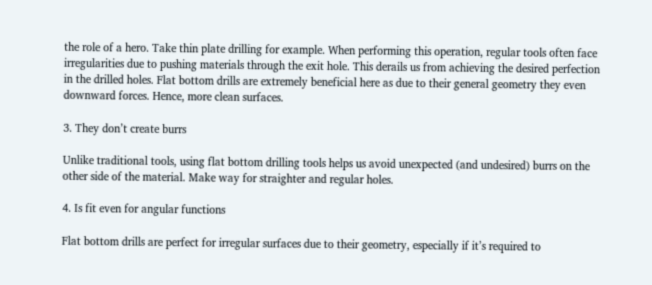the role of a hero. Take thin plate drilling for example. When performing this operation, regular tools often face irregularities due to pushing materials through the exit hole. This derails us from achieving the desired perfection in the drilled holes. Flat bottom drills are extremely beneficial here as due to their general geometry they even downward forces. Hence, more clean surfaces.

3. They don’t create burrs

Unlike traditional tools, using flat bottom drilling tools helps us avoid unexpected (and undesired) burrs on the other side of the material. Make way for straighter and regular holes.

4. Is fit even for angular functions

Flat bottom drills are perfect for irregular surfaces due to their geometry, especially if it’s required to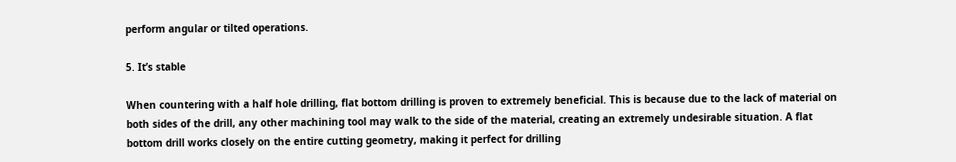perform angular or tilted operations.

5. It’s stable

When countering with a half hole drilling, flat bottom drilling is proven to extremely beneficial. This is because due to the lack of material on both sides of the drill, any other machining tool may walk to the side of the material, creating an extremely undesirable situation. A flat bottom drill works closely on the entire cutting geometry, making it perfect for drilling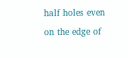half holes even on the edge of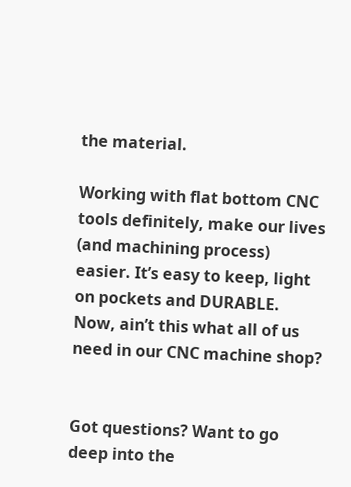the material.

Working with flat bottom CNC tools definitely, make our lives (and machining process) easier. It’s easy to keep, light on pockets and DURABLE. Now, ain’t this what all of us need in our CNC machine shop?


Got questions? Want to go deep into the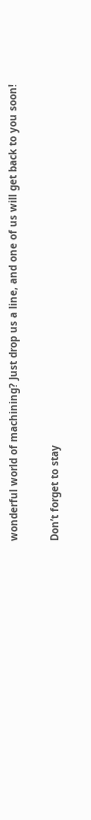wonderful world of machining? Just drop us a line, and one of us will get back to you soon!

Don’t forget to stay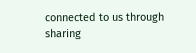connected to us through sharing